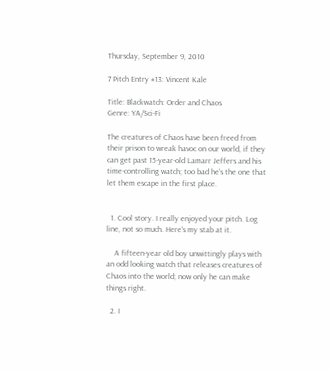Thursday, September 9, 2010

7 Pitch Entry #13: Vincent Kale

Title: Blackwatch: Order and Chaos
Genre: YA/Sci-Fi

The creatures of Chaos have been freed from their prison to wreak havoc on our world, if they can get past 15-year-old Lamarr Jeffers and his time-controlling watch; too bad he’s the one that let them escape in the first place.


  1. Cool story. I really enjoyed your pitch. Log line, not so much. Here's my stab at it.

    A fifteen-year old boy unwittingly plays with an odd looking watch that releases creatures of Chaos into the world; now only he can make things right.

  2. I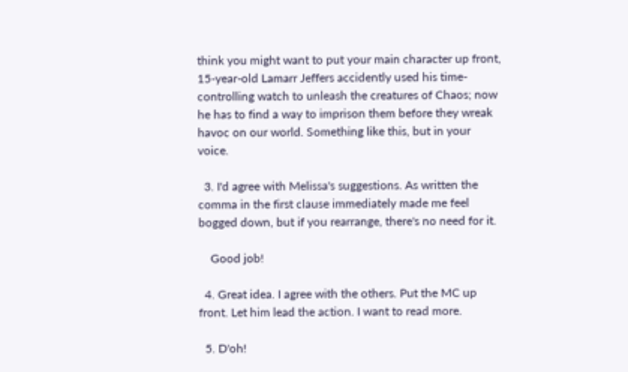think you might want to put your main character up front, 15-year-old Lamarr Jeffers accidently used his time-controlling watch to unleash the creatures of Chaos; now he has to find a way to imprison them before they wreak havoc on our world. Something like this, but in your voice.

  3. I'd agree with Melissa's suggestions. As written the comma in the first clause immediately made me feel bogged down, but if you rearrange, there's no need for it.

    Good job!

  4. Great idea. I agree with the others. Put the MC up front. Let him lead the action. I want to read more.

  5. D'oh!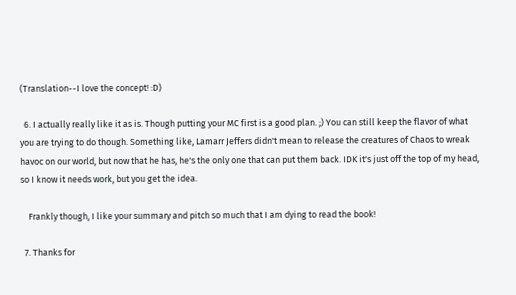(Translation--I love the concept! :D)

  6. I actually really like it as is. Though putting your MC first is a good plan. ;) You can still keep the flavor of what you are trying to do though. Something like, Lamarr Jeffers didn't mean to release the creatures of Chaos to wreak havoc on our world, but now that he has, he's the only one that can put them back. IDK it's just off the top of my head, so I know it needs work, but you get the idea.

    Frankly though, I like your summary and pitch so much that I am dying to read the book!

  7. Thanks for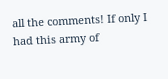all the comments! If only I had this army of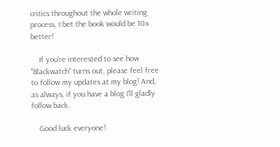critics throughout the whole writing process, I bet the book would be 10x better!

    If you're interested to see how "Blackwatch" turns out, please feel free to follow my updates at my blog! And, as always, if you have a blog I'll gladly follow back.

    Good luck everyone!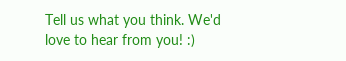Tell us what you think. We'd love to hear from you! :)